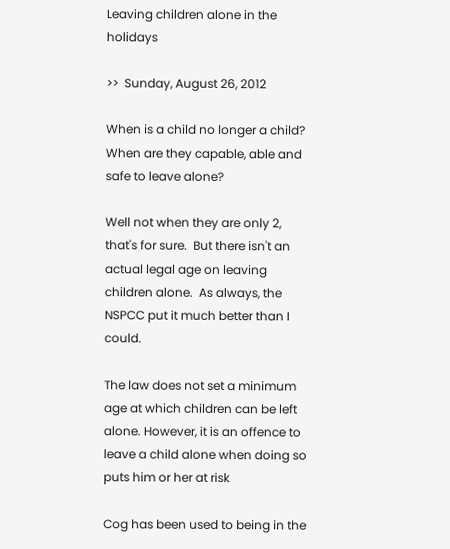Leaving children alone in the holidays

>>  Sunday, August 26, 2012

When is a child no longer a child?  When are they capable, able and safe to leave alone?

Well not when they are only 2, that's for sure.  But there isn't an actual legal age on leaving children alone.  As always, the NSPCC put it much better than I could.

The law does not set a minimum age at which children can be left alone. However, it is an offence to leave a child alone when doing so puts him or her at risk

Cog has been used to being in the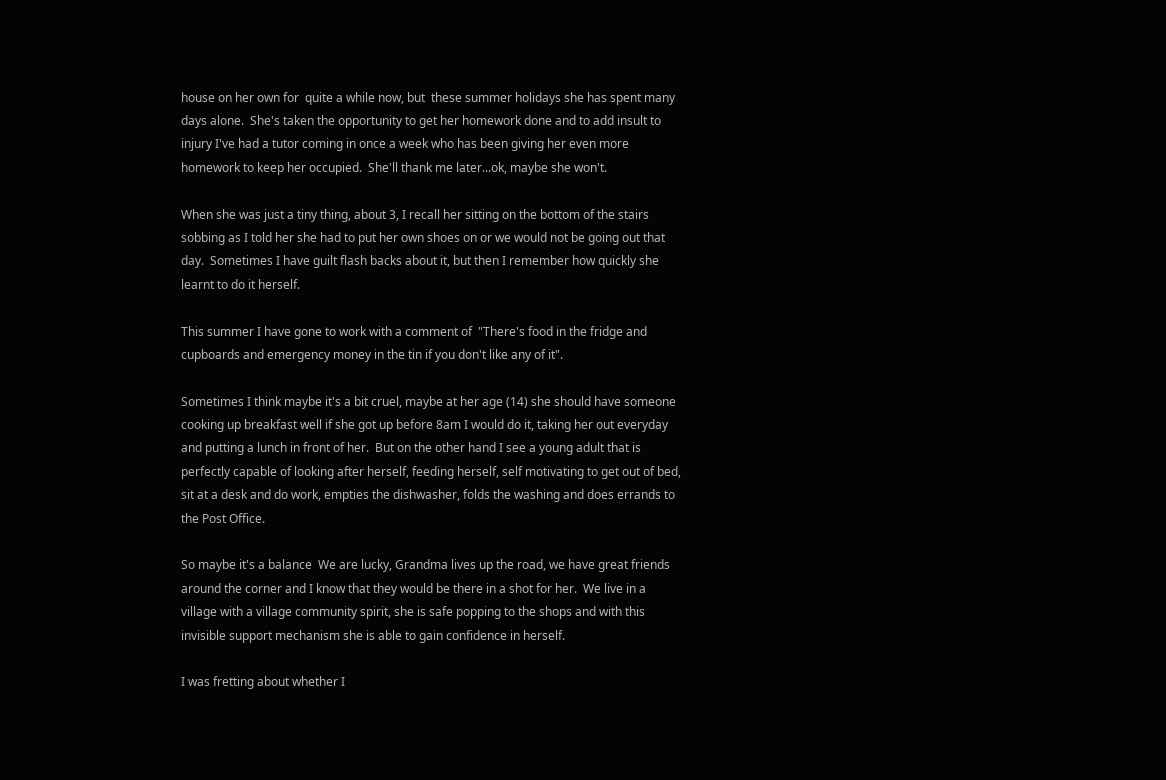house on her own for  quite a while now, but  these summer holidays she has spent many days alone.  She's taken the opportunity to get her homework done and to add insult to injury I've had a tutor coming in once a week who has been giving her even more homework to keep her occupied.  She'll thank me later...ok, maybe she won't.

When she was just a tiny thing, about 3, I recall her sitting on the bottom of the stairs sobbing as I told her she had to put her own shoes on or we would not be going out that day.  Sometimes I have guilt flash backs about it, but then I remember how quickly she learnt to do it herself.

This summer I have gone to work with a comment of  "There's food in the fridge and cupboards and emergency money in the tin if you don't like any of it".

Sometimes I think maybe it's a bit cruel, maybe at her age (14) she should have someone cooking up breakfast well if she got up before 8am I would do it, taking her out everyday and putting a lunch in front of her.  But on the other hand I see a young adult that is perfectly capable of looking after herself, feeding herself, self motivating to get out of bed, sit at a desk and do work, empties the dishwasher, folds the washing and does errands to the Post Office.

So maybe it's a balance  We are lucky, Grandma lives up the road, we have great friends around the corner and I know that they would be there in a shot for her.  We live in a village with a village community spirit, she is safe popping to the shops and with this invisible support mechanism she is able to gain confidence in herself.

I was fretting about whether I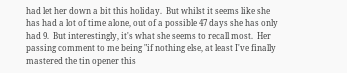had let her down a bit this holiday.  But whilst it seems like she has had a lot of time alone, out of a possible 47 days she has only had 9.  But interestingly, it's what she seems to recall most.  Her passing comment to me being "if nothing else, at least I've finally mastered the tin opener this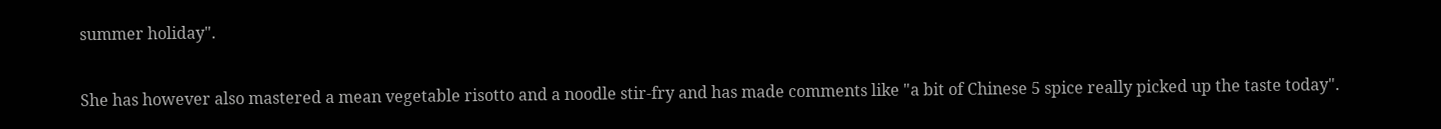summer holiday".

She has however also mastered a mean vegetable risotto and a noodle stir-fry and has made comments like "a bit of Chinese 5 spice really picked up the taste today".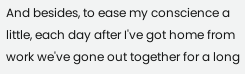And besides, to ease my conscience a little, each day after I've got home from work we've gone out together for a long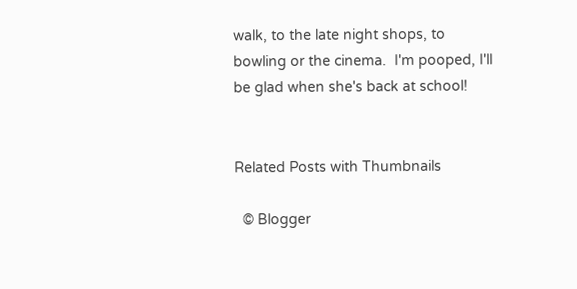walk, to the late night shops, to bowling or the cinema.  I'm pooped, I'll be glad when she's back at school!


Related Posts with Thumbnails

  © Blogger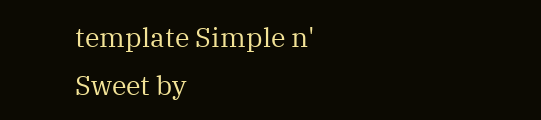template Simple n' Sweet by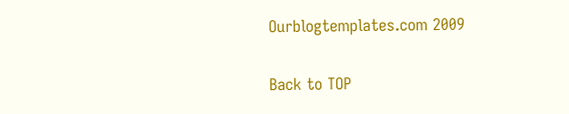Ourblogtemplates.com 2009

Back to TOP